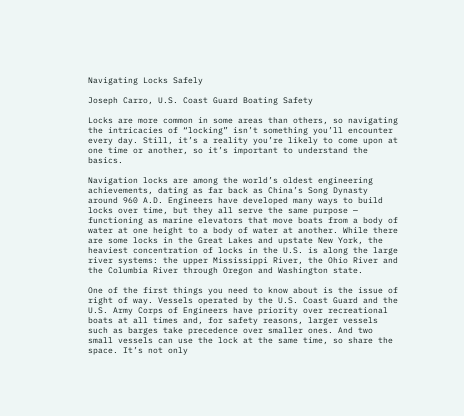Navigating Locks Safely

Joseph Carro, U.S. Coast Guard Boating Safety

Locks are more common in some areas than others, so navigating the intricacies of “locking” isn’t something you’ll encounter every day. Still, it’s a reality you’re likely to come upon at one time or another, so it’s important to understand the basics.

Navigation locks are among the world’s oldest engineering achievements, dating as far back as China’s Song Dynasty around 960 A.D. Engineers have developed many ways to build locks over time, but they all serve the same purpose — functioning as marine elevators that move boats from a body of water at one height to a body of water at another. While there are some locks in the Great Lakes and upstate New York, the heaviest concentration of locks in the U.S. is along the large river systems: the upper Mississippi River, the Ohio River and the Columbia River through Oregon and Washington state.

One of the first things you need to know about is the issue of right of way. Vessels operated by the U.S. Coast Guard and the U.S. Army Corps of Engineers have priority over recreational boats at all times and, for safety reasons, larger vessels such as barges take precedence over smaller ones. And two small vessels can use the lock at the same time, so share the space. It’s not only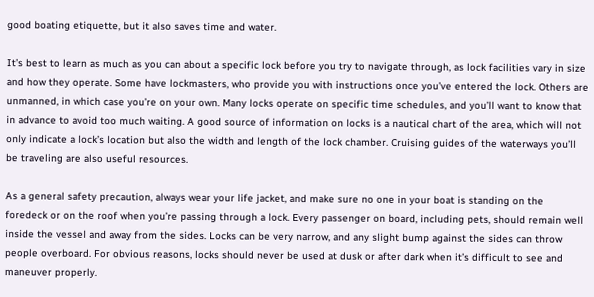good boating etiquette, but it also saves time and water.

It’s best to learn as much as you can about a specific lock before you try to navigate through, as lock facilities vary in size and how they operate. Some have lockmasters, who provide you with instructions once you’ve entered the lock. Others are unmanned, in which case you’re on your own. Many locks operate on specific time schedules, and you’ll want to know that in advance to avoid too much waiting. A good source of information on locks is a nautical chart of the area, which will not only indicate a lock’s location but also the width and length of the lock chamber. Cruising guides of the waterways you’ll be traveling are also useful resources.

As a general safety precaution, always wear your life jacket, and make sure no one in your boat is standing on the foredeck or on the roof when you’re passing through a lock. Every passenger on board, including pets, should remain well inside the vessel and away from the sides. Locks can be very narrow, and any slight bump against the sides can throw people overboard. For obvious reasons, locks should never be used at dusk or after dark when it’s difficult to see and maneuver properly.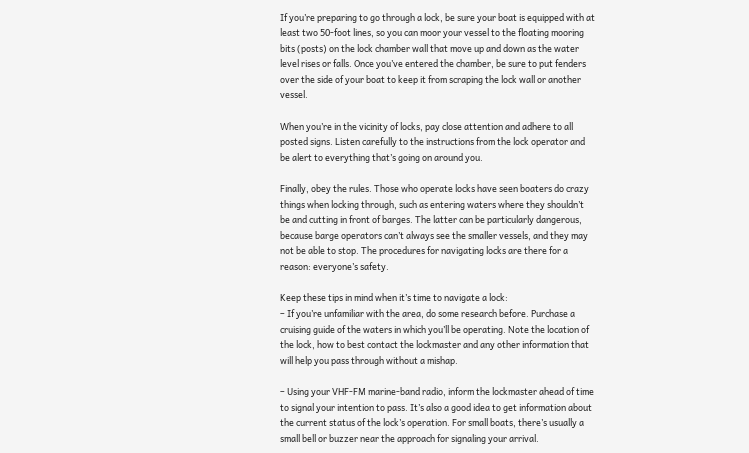If you’re preparing to go through a lock, be sure your boat is equipped with at least two 50-foot lines, so you can moor your vessel to the floating mooring bits (posts) on the lock chamber wall that move up and down as the water level rises or falls. Once you’ve entered the chamber, be sure to put fenders over the side of your boat to keep it from scraping the lock wall or another vessel.

When you’re in the vicinity of locks, pay close attention and adhere to all posted signs. Listen carefully to the instructions from the lock operator and be alert to everything that’s going on around you.

Finally, obey the rules. Those who operate locks have seen boaters do crazy things when locking through, such as entering waters where they shouldn’t be and cutting in front of barges. The latter can be particularly dangerous, because barge operators can’t always see the smaller vessels, and they may not be able to stop. The procedures for navigating locks are there for a reason: everyone’s safety.

Keep these tips in mind when it’s time to navigate a lock:
– If you’re unfamiliar with the area, do some research before. Purchase a cruising guide of the waters in which you’ll be operating. Note the location of the lock, how to best contact the lockmaster and any other information that will help you pass through without a mishap.

– Using your VHF-FM marine-band radio, inform the lockmaster ahead of time to signal your intention to pass. It’s also a good idea to get information about the current status of the lock’s operation. For small boats, there’s usually a small bell or buzzer near the approach for signaling your arrival.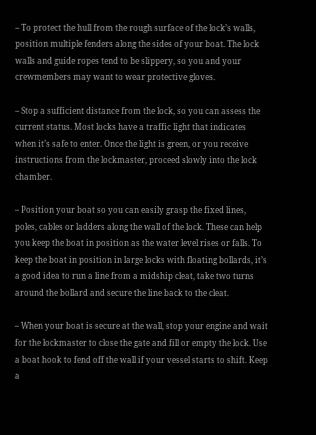– To protect the hull from the rough surface of the lock’s walls, position multiple fenders along the sides of your boat. The lock walls and guide ropes tend to be slippery, so you and your crewmembers may want to wear protective gloves.

– Stop a sufficient distance from the lock, so you can assess the current status. Most locks have a traffic light that indicates when it’s safe to enter. Once the light is green, or you receive instructions from the lockmaster, proceed slowly into the lock chamber.

– Position your boat so you can easily grasp the fixed lines, poles, cables or ladders along the wall of the lock. These can help you keep the boat in position as the water level rises or falls. To keep the boat in position in large locks with floating bollards, it’s a good idea to run a line from a midship cleat, take two turns around the bollard and secure the line back to the cleat.

– When your boat is secure at the wall, stop your engine and wait for the lockmaster to close the gate and fill or empty the lock. Use a boat hook to fend off the wall if your vessel starts to shift. Keep a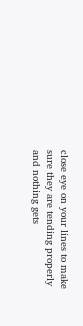close eye on your lines to make sure they are tending properly and nothing gets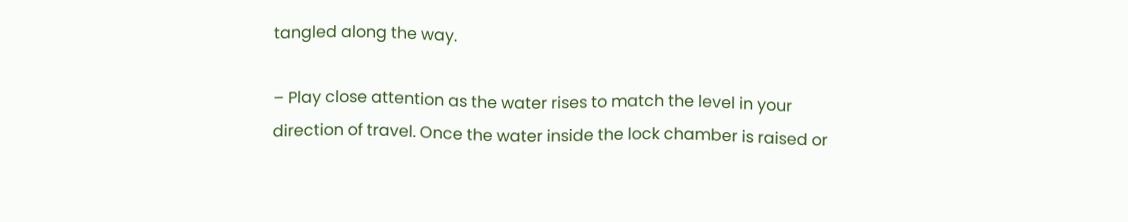tangled along the way.

– Play close attention as the water rises to match the level in your direction of travel. Once the water inside the lock chamber is raised or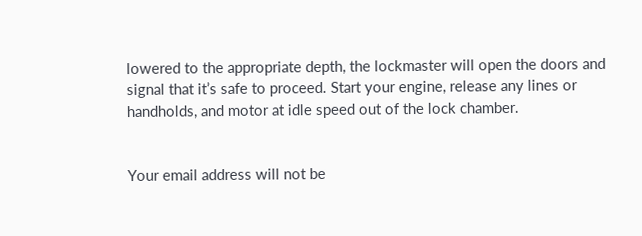lowered to the appropriate depth, the lockmaster will open the doors and signal that it’s safe to proceed. Start your engine, release any lines or handholds, and motor at idle speed out of the lock chamber.


Your email address will not be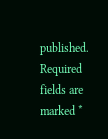published. Required fields are marked *